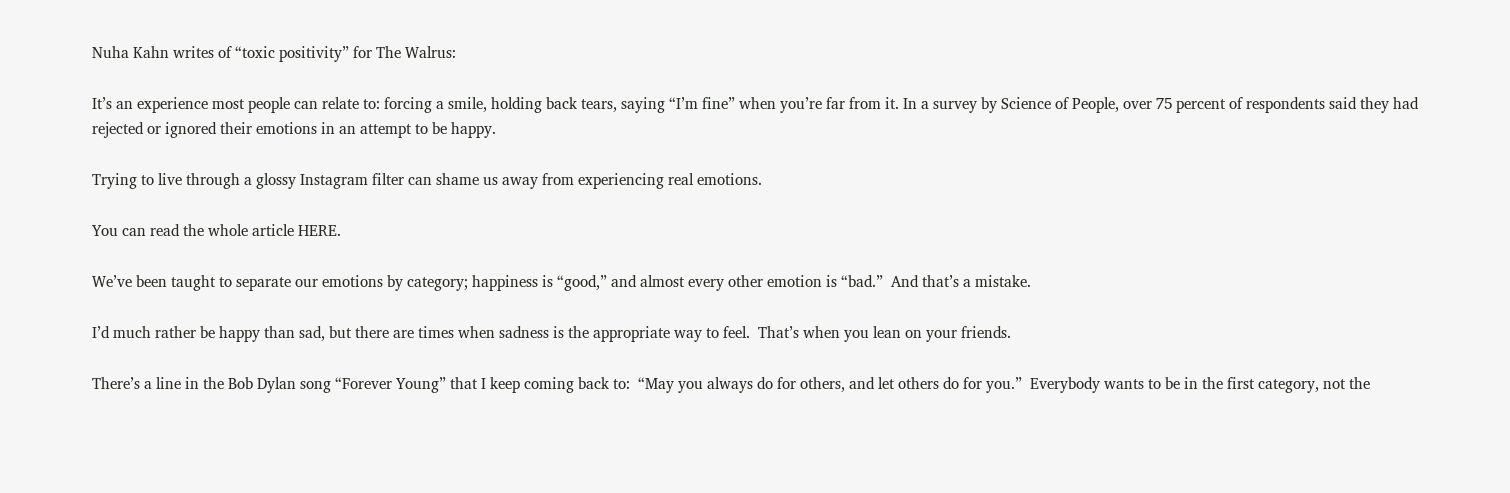Nuha Kahn writes of “toxic positivity” for The Walrus:

It’s an experience most people can relate to: forcing a smile, holding back tears, saying “I’m fine” when you’re far from it. In a survey by Science of People, over 75 percent of respondents said they had rejected or ignored their emotions in an attempt to be happy.

Trying to live through a glossy Instagram filter can shame us away from experiencing real emotions.

You can read the whole article HERE.

We’ve been taught to separate our emotions by category; happiness is “good,” and almost every other emotion is “bad.”  And that’s a mistake.

I’d much rather be happy than sad, but there are times when sadness is the appropriate way to feel.  That’s when you lean on your friends.

There’s a line in the Bob Dylan song “Forever Young” that I keep coming back to:  “May you always do for others, and let others do for you.”  Everybody wants to be in the first category, not the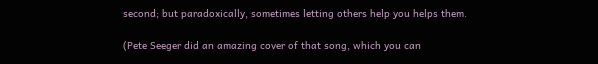second; but paradoxically, sometimes letting others help you helps them.

(Pete Seeger did an amazing cover of that song, which you can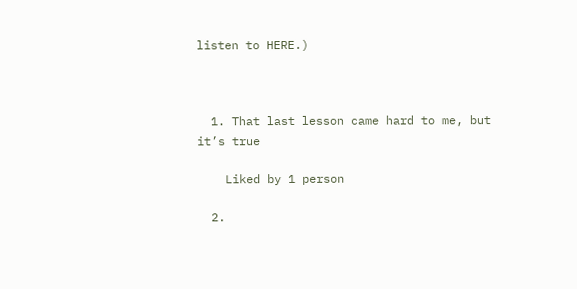listen to HERE.)



  1. That last lesson came hard to me, but it’s true

    Liked by 1 person

  2.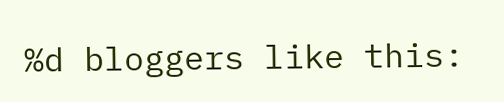%d bloggers like this: